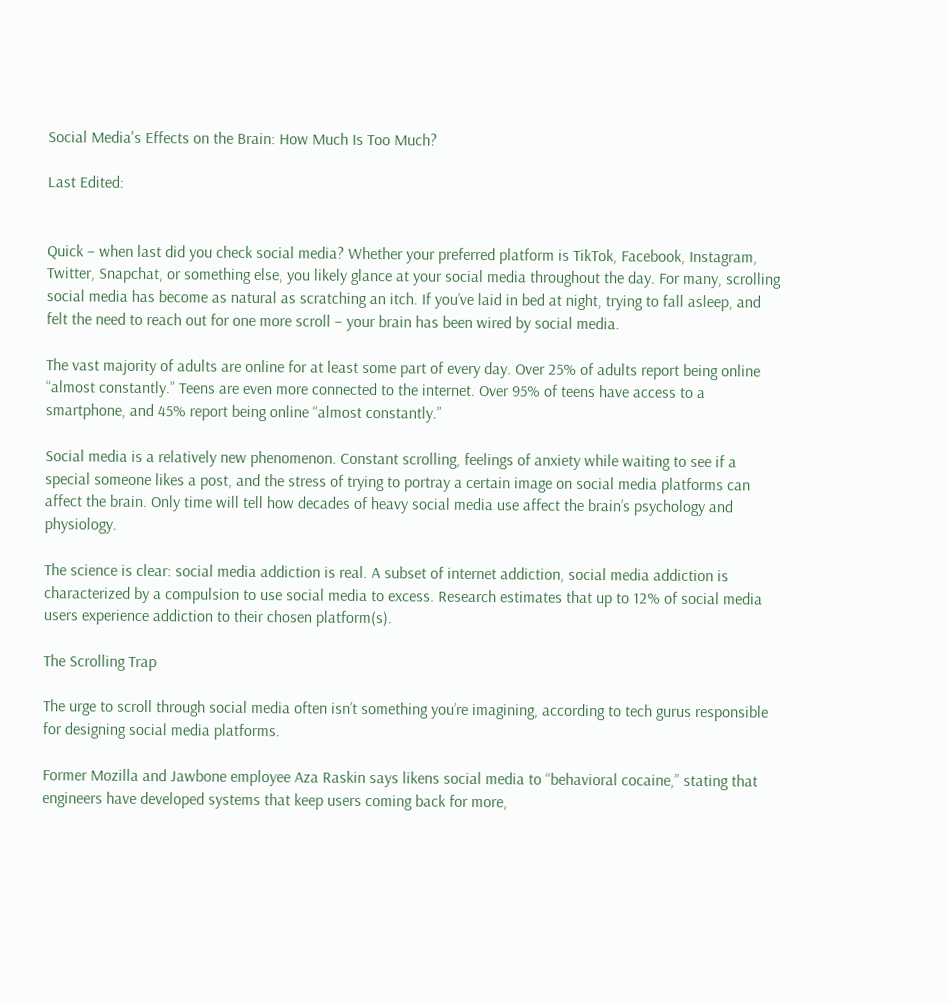Social Media's Effects on the Brain: How Much Is Too Much?

Last Edited:


Quick – when last did you check social media? Whether your preferred platform is TikTok, Facebook, Instagram, Twitter, Snapchat, or something else, you likely glance at your social media throughout the day. For many, scrolling social media has become as natural as scratching an itch. If you’ve laid in bed at night, trying to fall asleep, and felt the need to reach out for one more scroll – your brain has been wired by social media.

The vast majority of adults are online for at least some part of every day. Over 25% of adults report being online “almost constantly.” Teens are even more connected to the internet. Over 95% of teens have access to a smartphone, and 45% report being online “almost constantly.”

Social media is a relatively new phenomenon. Constant scrolling, feelings of anxiety while waiting to see if a special someone likes a post, and the stress of trying to portray a certain image on social media platforms can affect the brain. Only time will tell how decades of heavy social media use affect the brain’s psychology and physiology.

The science is clear: social media addiction is real. A subset of internet addiction, social media addiction is characterized by a compulsion to use social media to excess. Research estimates that up to 12% of social media users experience addiction to their chosen platform(s).

The Scrolling Trap

The urge to scroll through social media often isn’t something you’re imagining, according to tech gurus responsible for designing social media platforms.

Former Mozilla and Jawbone employee Aza Raskin says likens social media to “behavioral cocaine,” stating that engineers have developed systems that keep users coming back for more,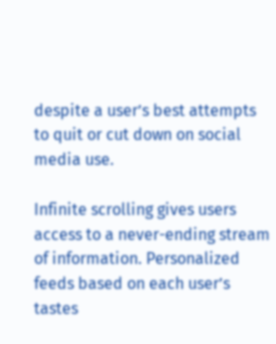despite a user’s best attempts to quit or cut down on social media use.

Infinite scrolling gives users access to a never-ending stream of information. Personalized feeds based on each user’s tastes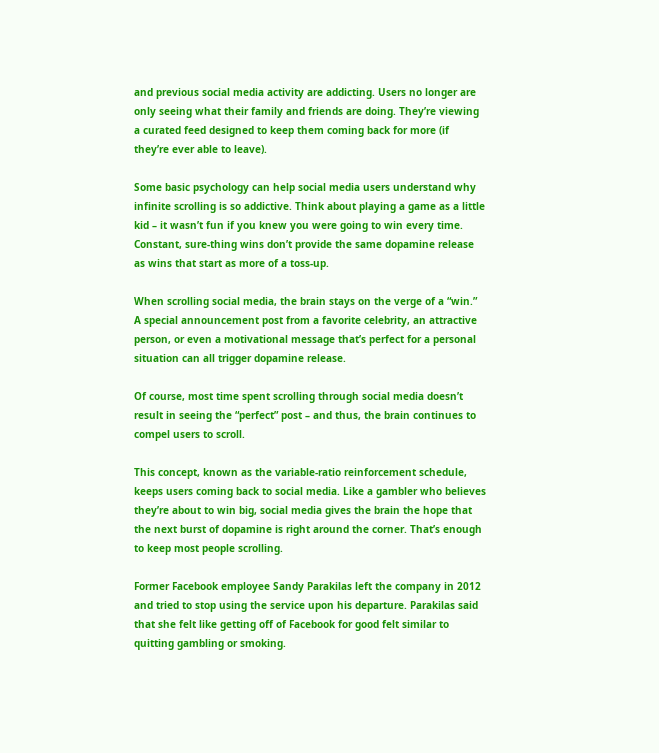and previous social media activity are addicting. Users no longer are only seeing what their family and friends are doing. They’re viewing a curated feed designed to keep them coming back for more (if they’re ever able to leave).

Some basic psychology can help social media users understand why infinite scrolling is so addictive. Think about playing a game as a little kid – it wasn’t fun if you knew you were going to win every time. Constant, sure-thing wins don’t provide the same dopamine release as wins that start as more of a toss-up.

When scrolling social media, the brain stays on the verge of a “win.” A special announcement post from a favorite celebrity, an attractive person, or even a motivational message that’s perfect for a personal situation can all trigger dopamine release.

Of course, most time spent scrolling through social media doesn’t result in seeing the “perfect” post – and thus, the brain continues to compel users to scroll.

This concept, known as the variable-ratio reinforcement schedule, keeps users coming back to social media. Like a gambler who believes they’re about to win big, social media gives the brain the hope that the next burst of dopamine is right around the corner. That’s enough to keep most people scrolling.

Former Facebook employee Sandy Parakilas left the company in 2012 and tried to stop using the service upon his departure. Parakilas said that she felt like getting off of Facebook for good felt similar to quitting gambling or smoking.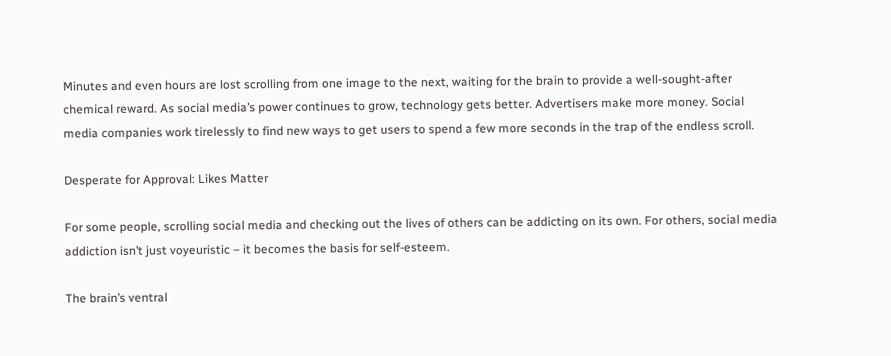Minutes and even hours are lost scrolling from one image to the next, waiting for the brain to provide a well-sought-after chemical reward. As social media’s power continues to grow, technology gets better. Advertisers make more money. Social media companies work tirelessly to find new ways to get users to spend a few more seconds in the trap of the endless scroll.

Desperate for Approval: Likes Matter

For some people, scrolling social media and checking out the lives of others can be addicting on its own. For others, social media addiction isn’t just voyeuristic – it becomes the basis for self-esteem.

The brain’s ventral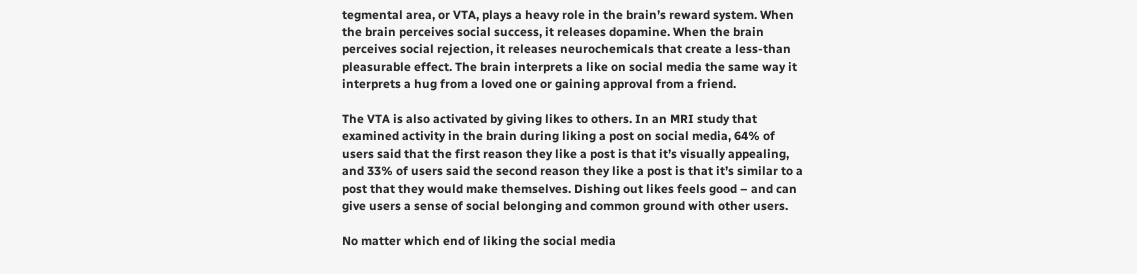tegmental area, or VTA, plays a heavy role in the brain’s reward system. When the brain perceives social success, it releases dopamine. When the brain perceives social rejection, it releases neurochemicals that create a less-than pleasurable effect. The brain interprets a like on social media the same way it interprets a hug from a loved one or gaining approval from a friend.

The VTA is also activated by giving likes to others. In an MRI study that examined activity in the brain during liking a post on social media, 64% of users said that the first reason they like a post is that it’s visually appealing, and 33% of users said the second reason they like a post is that it’s similar to a post that they would make themselves. Dishing out likes feels good – and can give users a sense of social belonging and common ground with other users.

No matter which end of liking the social media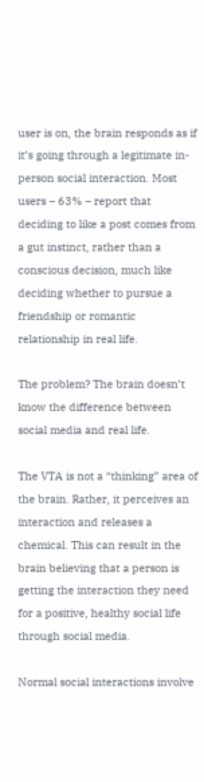user is on, the brain responds as if it’s going through a legitimate in-person social interaction. Most users – 63% – report that deciding to like a post comes from a gut instinct, rather than a conscious decision, much like deciding whether to pursue a friendship or romantic relationship in real life.

The problem? The brain doesn’t know the difference between social media and real life.

The VTA is not a “thinking” area of the brain. Rather, it perceives an interaction and releases a chemical. This can result in the brain believing that a person is getting the interaction they need for a positive, healthy social life through social media.

Normal social interactions involve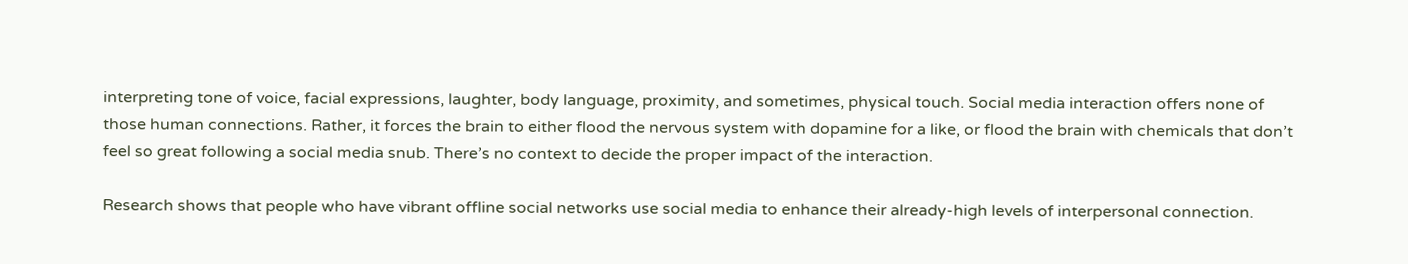interpreting tone of voice, facial expressions, laughter, body language, proximity, and sometimes, physical touch. Social media interaction offers none of those human connections. Rather, it forces the brain to either flood the nervous system with dopamine for a like, or flood the brain with chemicals that don’t feel so great following a social media snub. There’s no context to decide the proper impact of the interaction.

Research shows that people who have vibrant offline social networks use social media to enhance their already-high levels of interpersonal connection.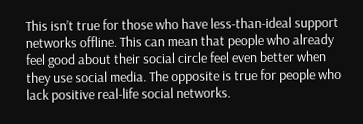This isn’t true for those who have less-than-ideal support networks offline. This can mean that people who already feel good about their social circle feel even better when they use social media. The opposite is true for people who lack positive real-life social networks.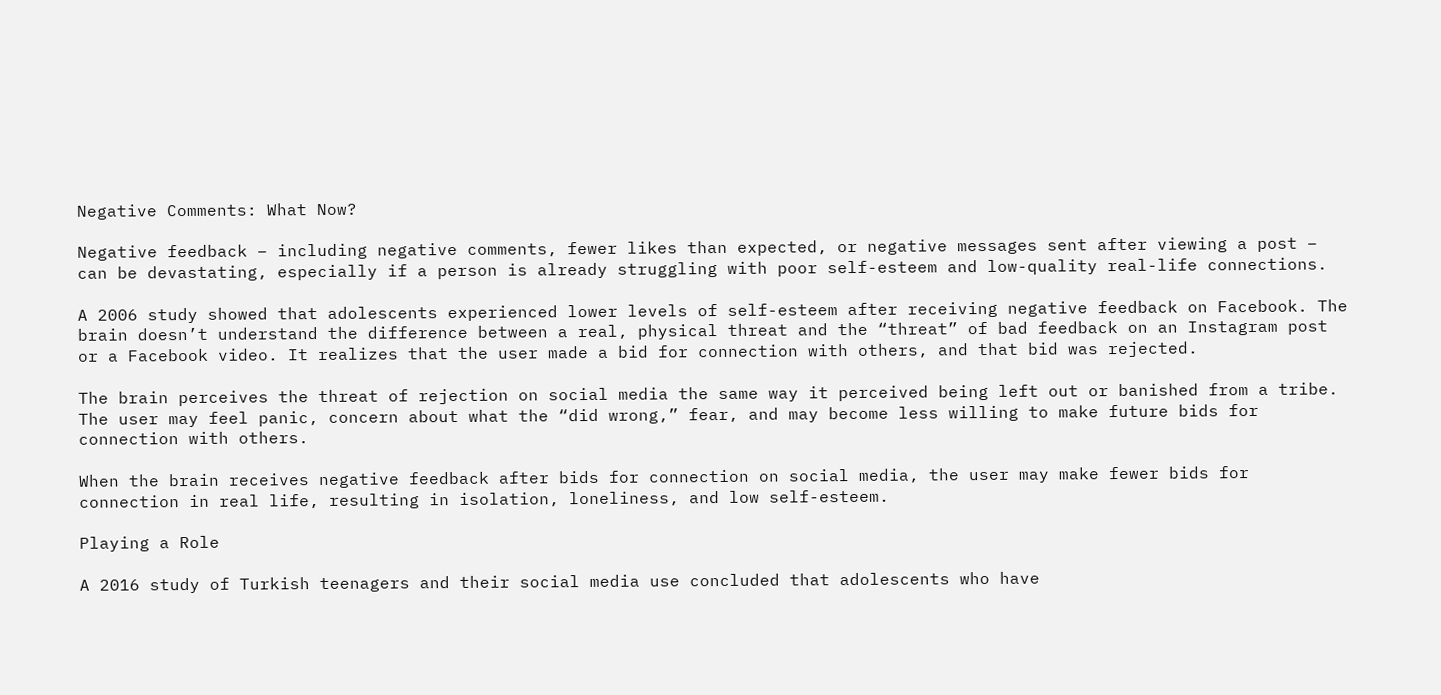Negative Comments: What Now?

Negative feedback – including negative comments, fewer likes than expected, or negative messages sent after viewing a post – can be devastating, especially if a person is already struggling with poor self-esteem and low-quality real-life connections.

A 2006 study showed that adolescents experienced lower levels of self-esteem after receiving negative feedback on Facebook. The brain doesn’t understand the difference between a real, physical threat and the “threat” of bad feedback on an Instagram post or a Facebook video. It realizes that the user made a bid for connection with others, and that bid was rejected.

The brain perceives the threat of rejection on social media the same way it perceived being left out or banished from a tribe. The user may feel panic, concern about what the “did wrong,” fear, and may become less willing to make future bids for connection with others.

When the brain receives negative feedback after bids for connection on social media, the user may make fewer bids for connection in real life, resulting in isolation, loneliness, and low self-esteem.

Playing a Role

A 2016 study of Turkish teenagers and their social media use concluded that adolescents who have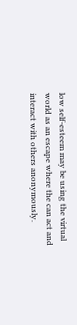low self-esteem may be using the virtual world as an escape where the can act and interact with others anonymously.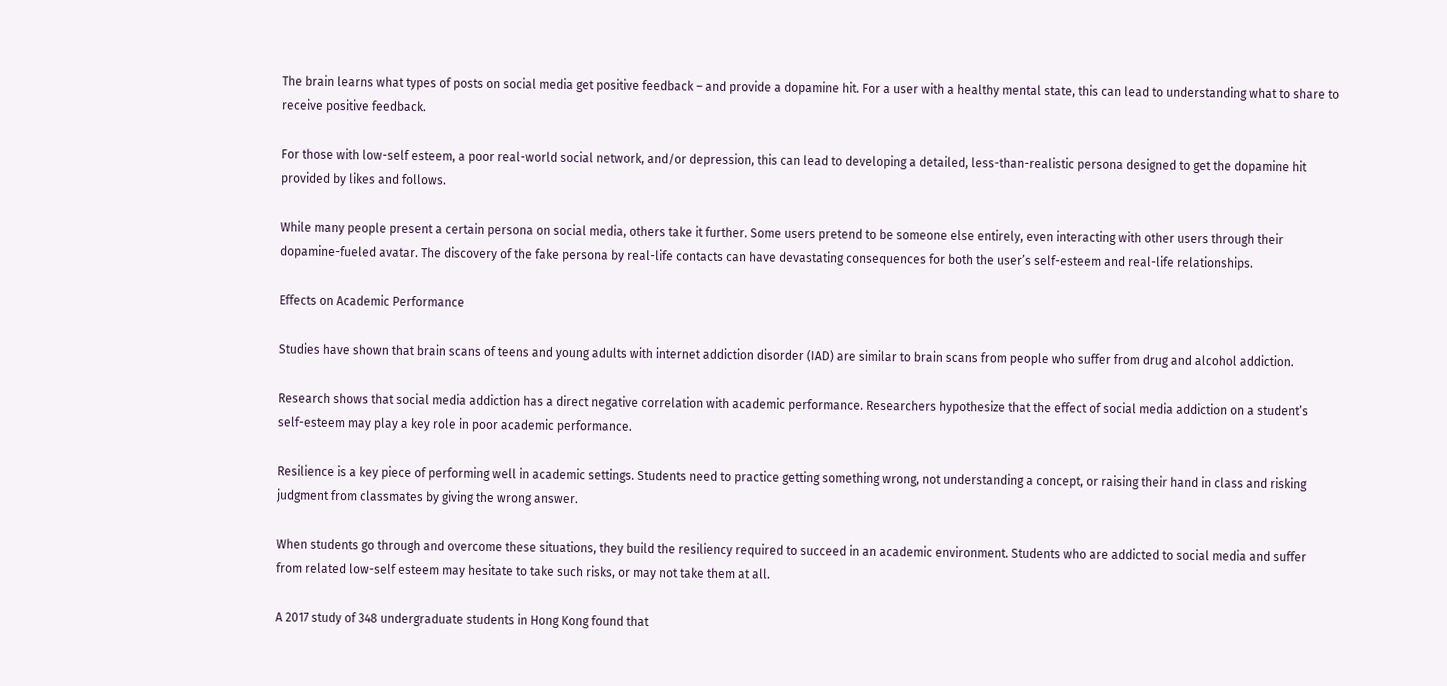The brain learns what types of posts on social media get positive feedback – and provide a dopamine hit. For a user with a healthy mental state, this can lead to understanding what to share to receive positive feedback.

For those with low-self esteem, a poor real-world social network, and/or depression, this can lead to developing a detailed, less-than-realistic persona designed to get the dopamine hit provided by likes and follows.

While many people present a certain persona on social media, others take it further. Some users pretend to be someone else entirely, even interacting with other users through their dopamine-fueled avatar. The discovery of the fake persona by real-life contacts can have devastating consequences for both the user’s self-esteem and real-life relationships.

Effects on Academic Performance

Studies have shown that brain scans of teens and young adults with internet addiction disorder (IAD) are similar to brain scans from people who suffer from drug and alcohol addiction.

Research shows that social media addiction has a direct negative correlation with academic performance. Researchers hypothesize that the effect of social media addiction on a student’s self-esteem may play a key role in poor academic performance.

Resilience is a key piece of performing well in academic settings. Students need to practice getting something wrong, not understanding a concept, or raising their hand in class and risking judgment from classmates by giving the wrong answer.

When students go through and overcome these situations, they build the resiliency required to succeed in an academic environment. Students who are addicted to social media and suffer from related low-self esteem may hesitate to take such risks, or may not take them at all.

A 2017 study of 348 undergraduate students in Hong Kong found that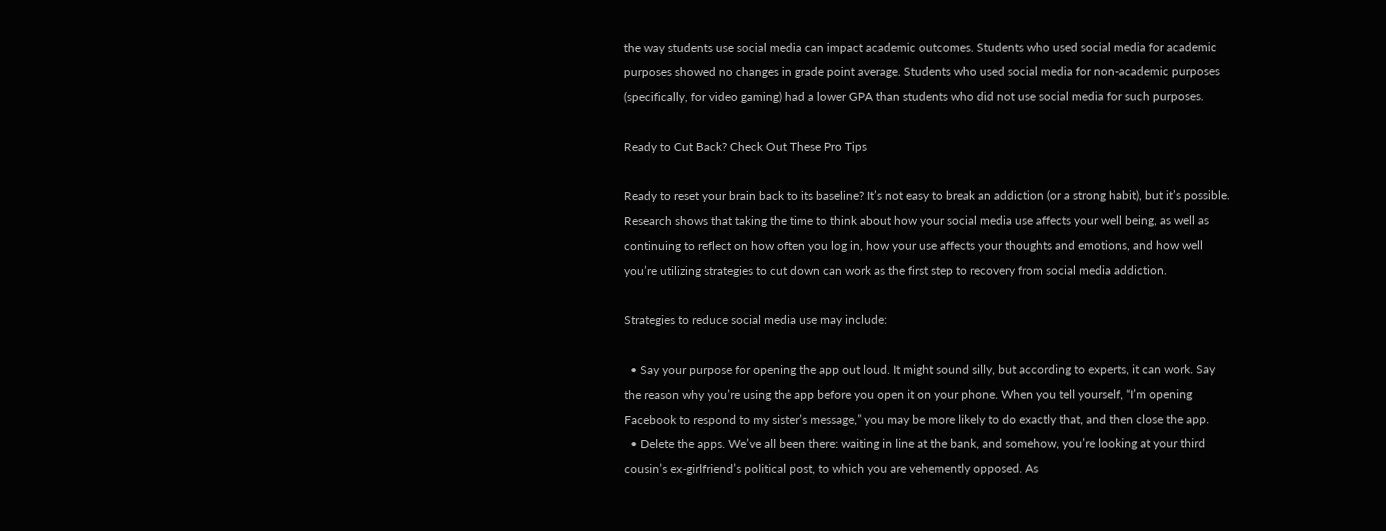the way students use social media can impact academic outcomes. Students who used social media for academic purposes showed no changes in grade point average. Students who used social media for non-academic purposes (specifically, for video gaming) had a lower GPA than students who did not use social media for such purposes.

Ready to Cut Back? Check Out These Pro Tips

Ready to reset your brain back to its baseline? It’s not easy to break an addiction (or a strong habit), but it’s possible. Research shows that taking the time to think about how your social media use affects your well being, as well as continuing to reflect on how often you log in, how your use affects your thoughts and emotions, and how well you’re utilizing strategies to cut down can work as the first step to recovery from social media addiction.

Strategies to reduce social media use may include:

  • Say your purpose for opening the app out loud. It might sound silly, but according to experts, it can work. Say the reason why you’re using the app before you open it on your phone. When you tell yourself, “I’m opening Facebook to respond to my sister’s message,” you may be more likely to do exactly that, and then close the app.
  • Delete the apps. We’ve all been there: waiting in line at the bank, and somehow, you’re looking at your third cousin’s ex-girlfriend’s political post, to which you are vehemently opposed. As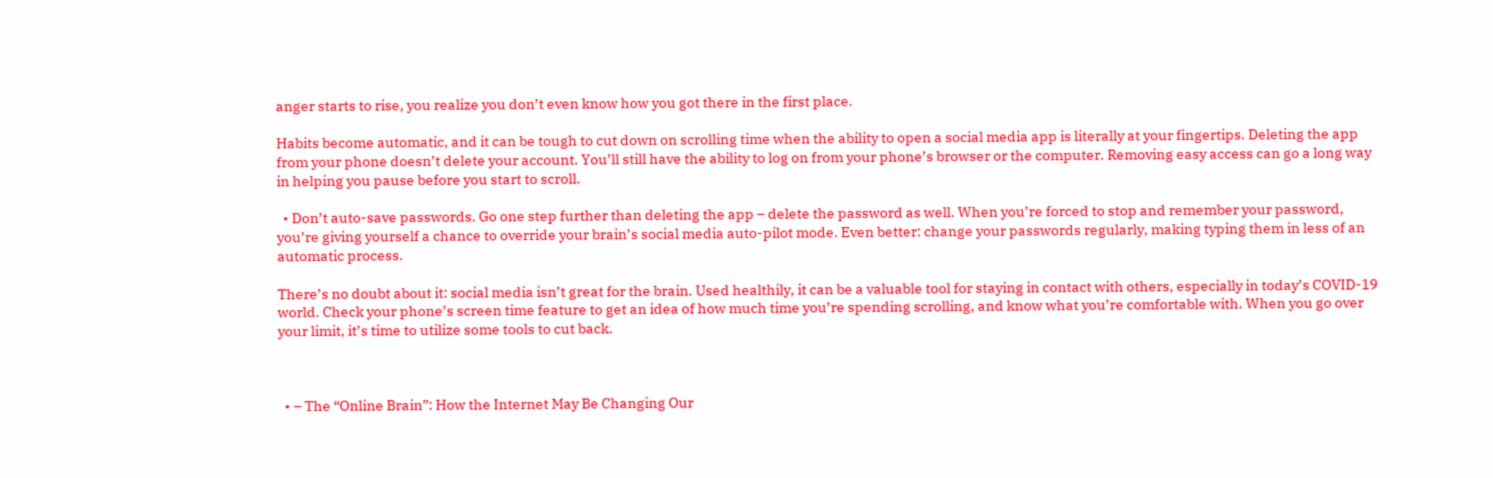anger starts to rise, you realize you don’t even know how you got there in the first place.

Habits become automatic, and it can be tough to cut down on scrolling time when the ability to open a social media app is literally at your fingertips. Deleting the app from your phone doesn’t delete your account. You’ll still have the ability to log on from your phone’s browser or the computer. Removing easy access can go a long way in helping you pause before you start to scroll.

  • Don’t auto-save passwords. Go one step further than deleting the app – delete the password as well. When you’re forced to stop and remember your password, you’re giving yourself a chance to override your brain’s social media auto-pilot mode. Even better: change your passwords regularly, making typing them in less of an automatic process.

There’s no doubt about it: social media isn’t great for the brain. Used healthily, it can be a valuable tool for staying in contact with others, especially in today’s COVID-19 world. Check your phone’s screen time feature to get an idea of how much time you’re spending scrolling, and know what you’re comfortable with. When you go over your limit, it’s time to utilize some tools to cut back.



  • – The “Online Brain”: How the Internet May Be Changing Our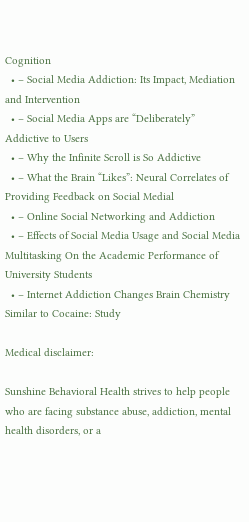Cognition
  • – Social Media Addiction: Its Impact, Mediation and Intervention
  • – Social Media Apps are “Deliberately” Addictive to Users
  • – Why the Infinite Scroll is So Addictive
  • – What the Brain “Likes”: Neural Correlates of Providing Feedback on Social Medial
  • – Online Social Networking and Addiction
  • – Effects of Social Media Usage and Social Media Multitasking On the Academic Performance of University Students
  • – Internet Addiction Changes Brain Chemistry Similar to Cocaine: Study

Medical disclaimer:

Sunshine Behavioral Health strives to help people who are facing substance abuse, addiction, mental health disorders, or a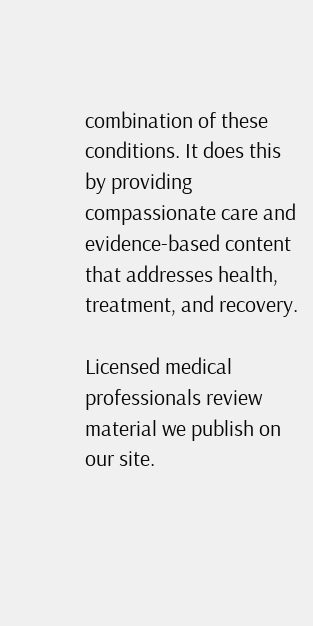combination of these conditions. It does this by providing compassionate care and evidence-based content that addresses health, treatment, and recovery.

Licensed medical professionals review material we publish on our site.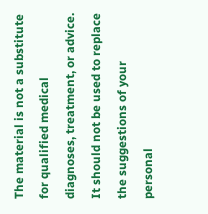The material is not a substitute for qualified medical diagnoses, treatment, or advice. It should not be used to replace the suggestions of your personal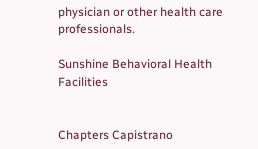physician or other health care professionals.

Sunshine Behavioral Health Facilities


Chapters Capistrano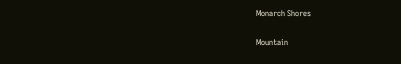Monarch Shores


Mountain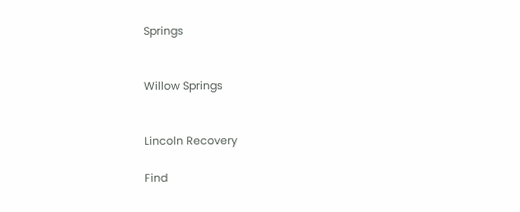Springs


Willow Springs


Lincoln Recovery

Find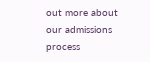out more about our admissions process